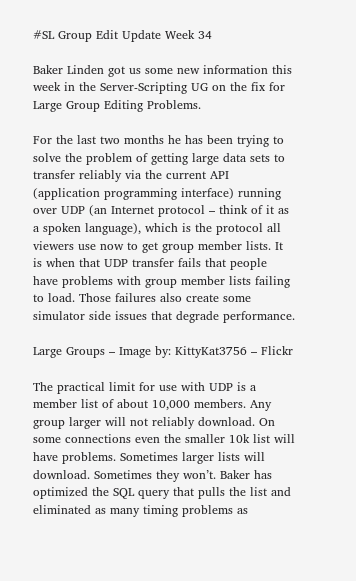#SL Group Edit Update Week 34

Baker Linden got us some new information this week in the Server-Scripting UG on the fix for Large Group Editing Problems.

For the last two months he has been trying to solve the problem of getting large data sets to transfer reliably via the current API (application programming interface) running over UDP (an Internet protocol – think of it as a spoken language), which is the protocol all viewers use now to get group member lists. It is when that UDP transfer fails that people have problems with group member lists failing to load. Those failures also create some simulator side issues that degrade performance.

Large Groups – Image by: KittyKat3756 – Flickr

The practical limit for use with UDP is a member list of about 10,000 members. Any group larger will not reliably download. On some connections even the smaller 10k list will have problems. Sometimes larger lists will download. Sometimes they won’t. Baker has optimized the SQL query that pulls the list and eliminated as many timing problems as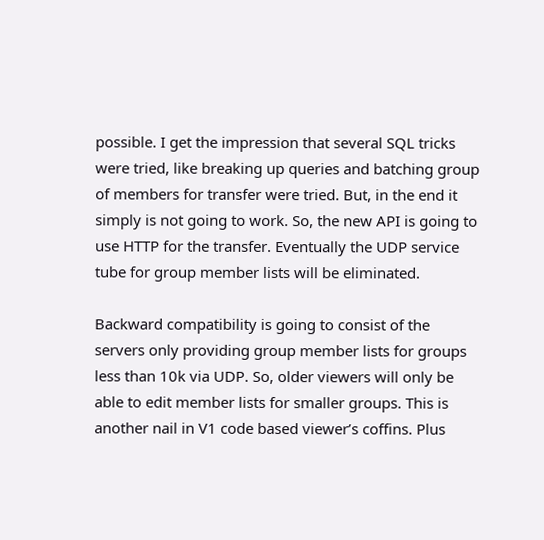possible. I get the impression that several SQL tricks were tried, like breaking up queries and batching group of members for transfer were tried. But, in the end it simply is not going to work. So, the new API is going to use HTTP for the transfer. Eventually the UDP service tube for group member lists will be eliminated.

Backward compatibility is going to consist of the servers only providing group member lists for groups less than 10k via UDP. So, older viewers will only be able to edit member lists for smaller groups. This is another nail in V1 code based viewer’s coffins. Plus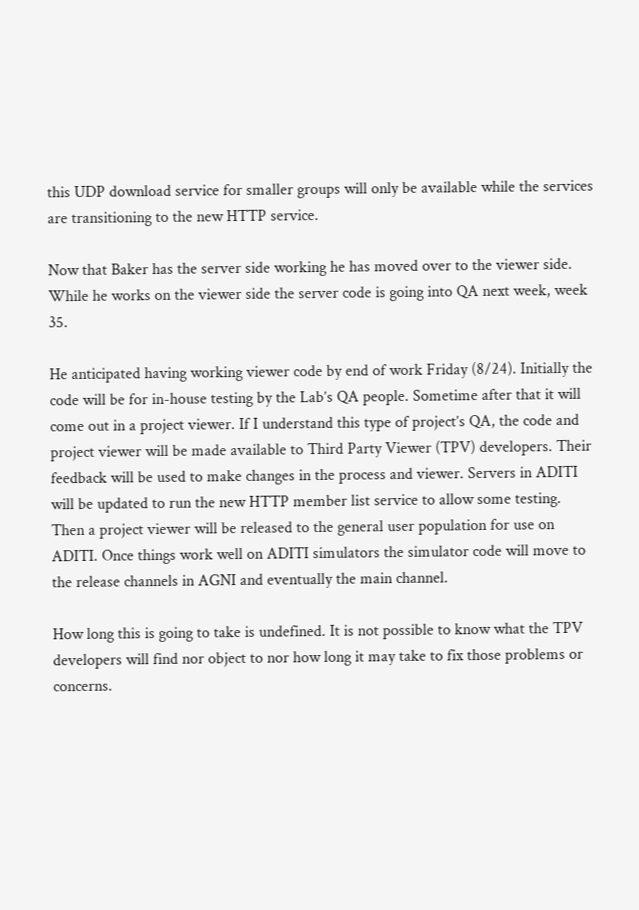this UDP download service for smaller groups will only be available while the services are transitioning to the new HTTP service.

Now that Baker has the server side working he has moved over to the viewer side. While he works on the viewer side the server code is going into QA next week, week 35.

He anticipated having working viewer code by end of work Friday (8/24). Initially the code will be for in-house testing by the Lab’s QA people. Sometime after that it will come out in a project viewer. If I understand this type of project’s QA, the code and project viewer will be made available to Third Party Viewer (TPV) developers. Their feedback will be used to make changes in the process and viewer. Servers in ADITI will be updated to run the new HTTP member list service to allow some testing. Then a project viewer will be released to the general user population for use on ADITI. Once things work well on ADITI simulators the simulator code will move to the release channels in AGNI and eventually the main channel.

How long this is going to take is undefined. It is not possible to know what the TPV developers will find nor object to nor how long it may take to fix those problems or concerns.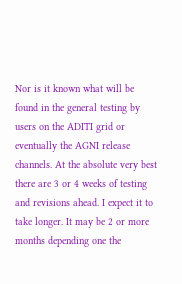Nor is it known what will be found in the general testing by users on the ADITI grid or eventually the AGNI release channels. At the absolute very best there are 3 or 4 weeks of testing and revisions ahead. I expect it to take longer. It may be 2 or more months depending one the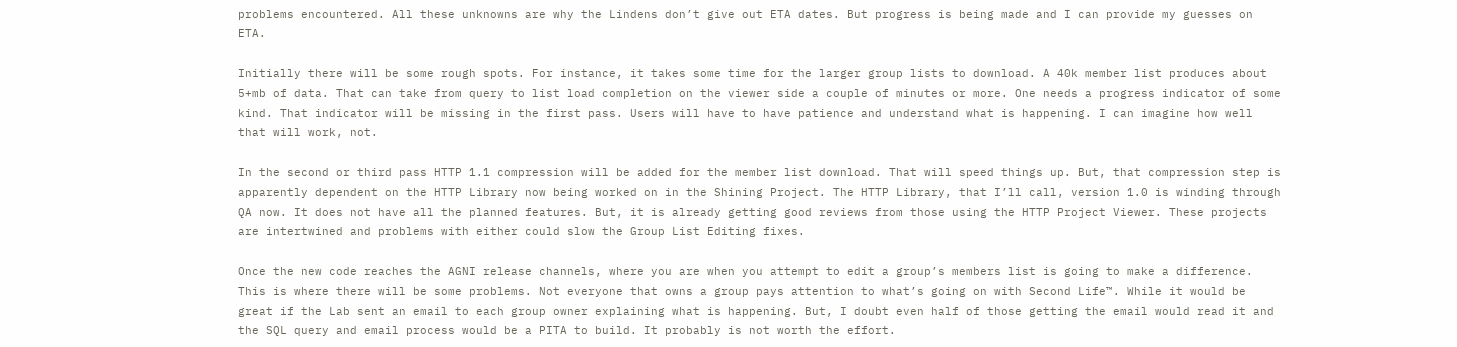problems encountered. All these unknowns are why the Lindens don’t give out ETA dates. But progress is being made and I can provide my guesses on ETA.

Initially there will be some rough spots. For instance, it takes some time for the larger group lists to download. A 40k member list produces about 5+mb of data. That can take from query to list load completion on the viewer side a couple of minutes or more. One needs a progress indicator of some kind. That indicator will be missing in the first pass. Users will have to have patience and understand what is happening. I can imagine how well that will work, not.

In the second or third pass HTTP 1.1 compression will be added for the member list download. That will speed things up. But, that compression step is apparently dependent on the HTTP Library now being worked on in the Shining Project. The HTTP Library, that I’ll call, version 1.0 is winding through QA now. It does not have all the planned features. But, it is already getting good reviews from those using the HTTP Project Viewer. These projects are intertwined and problems with either could slow the Group List Editing fixes.

Once the new code reaches the AGNI release channels, where you are when you attempt to edit a group’s members list is going to make a difference. This is where there will be some problems. Not everyone that owns a group pays attention to what’s going on with Second Life™. While it would be great if the Lab sent an email to each group owner explaining what is happening. But, I doubt even half of those getting the email would read it and the SQL query and email process would be a PITA to build. It probably is not worth the effort.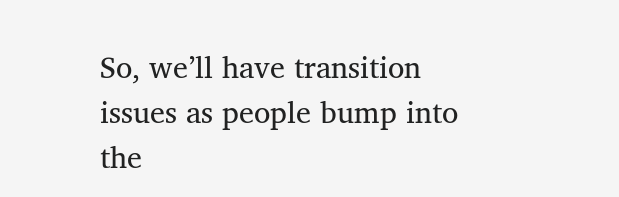So, we’ll have transition issues as people bump into the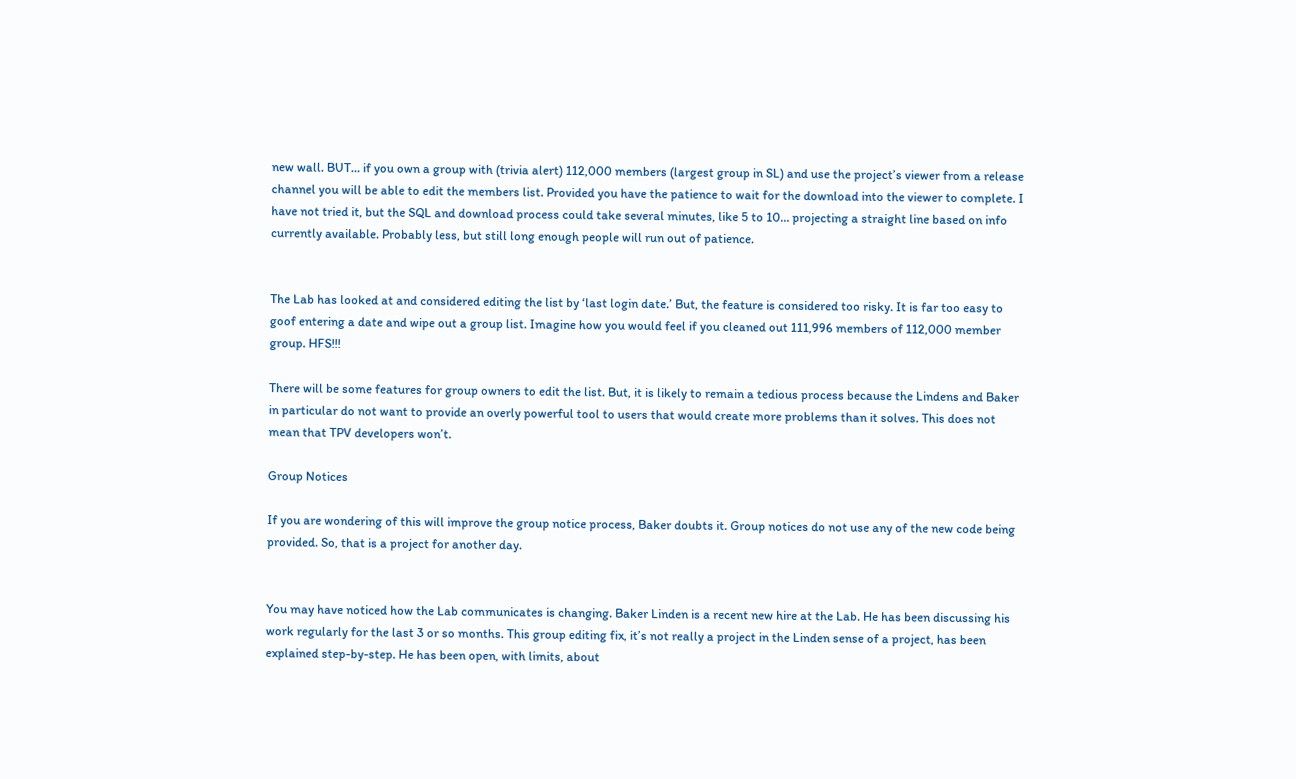new wall. BUT… if you own a group with (trivia alert) 112,000 members (largest group in SL) and use the project’s viewer from a release channel you will be able to edit the members list. Provided you have the patience to wait for the download into the viewer to complete. I have not tried it, but the SQL and download process could take several minutes, like 5 to 10… projecting a straight line based on info currently available. Probably less, but still long enough people will run out of patience.


The Lab has looked at and considered editing the list by ‘last login date.’ But, the feature is considered too risky. It is far too easy to goof entering a date and wipe out a group list. Imagine how you would feel if you cleaned out 111,996 members of 112,000 member group. HFS!!!

There will be some features for group owners to edit the list. But, it is likely to remain a tedious process because the Lindens and Baker in particular do not want to provide an overly powerful tool to users that would create more problems than it solves. This does not mean that TPV developers won’t.

Group Notices

If you are wondering of this will improve the group notice process, Baker doubts it. Group notices do not use any of the new code being provided. So, that is a project for another day.


You may have noticed how the Lab communicates is changing. Baker Linden is a recent new hire at the Lab. He has been discussing his work regularly for the last 3 or so months. This group editing fix, it’s not really a project in the Linden sense of a project, has been explained step-by-step. He has been open, with limits, about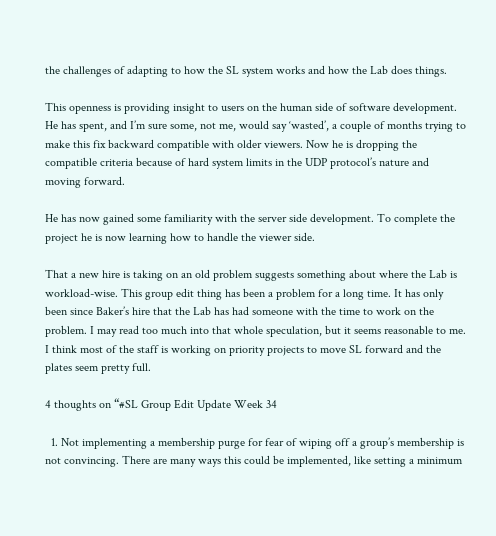the challenges of adapting to how the SL system works and how the Lab does things.

This openness is providing insight to users on the human side of software development. He has spent, and I’m sure some, not me, would say ‘wasted’, a couple of months trying to make this fix backward compatible with older viewers. Now he is dropping the compatible criteria because of hard system limits in the UDP protocol’s nature and moving forward.

He has now gained some familiarity with the server side development. To complete the project he is now learning how to handle the viewer side.

That a new hire is taking on an old problem suggests something about where the Lab is workload-wise. This group edit thing has been a problem for a long time. It has only been since Baker’s hire that the Lab has had someone with the time to work on the problem. I may read too much into that whole speculation, but it seems reasonable to me. I think most of the staff is working on priority projects to move SL forward and the plates seem pretty full.

4 thoughts on “#SL Group Edit Update Week 34

  1. Not implementing a membership purge for fear of wiping off a group’s membership is not convincing. There are many ways this could be implemented, like setting a minimum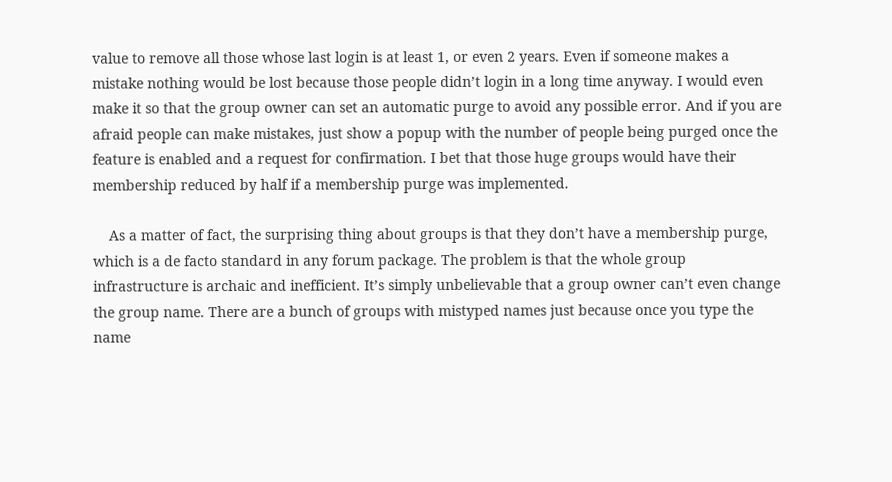value to remove all those whose last login is at least 1, or even 2 years. Even if someone makes a mistake nothing would be lost because those people didn’t login in a long time anyway. I would even make it so that the group owner can set an automatic purge to avoid any possible error. And if you are afraid people can make mistakes, just show a popup with the number of people being purged once the feature is enabled and a request for confirmation. I bet that those huge groups would have their membership reduced by half if a membership purge was implemented.

    As a matter of fact, the surprising thing about groups is that they don’t have a membership purge, which is a de facto standard in any forum package. The problem is that the whole group infrastructure is archaic and inefficient. It’s simply unbelievable that a group owner can’t even change the group name. There are a bunch of groups with mistyped names just because once you type the name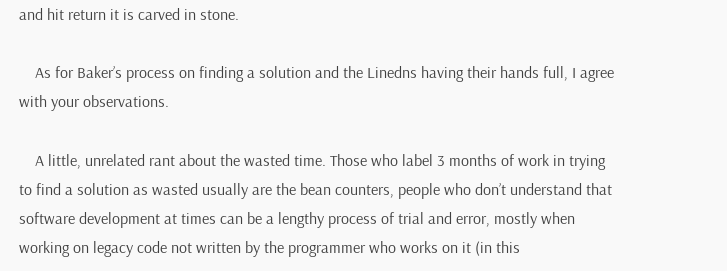and hit return it is carved in stone.

    As for Baker’s process on finding a solution and the Linedns having their hands full, I agree with your observations.

    A little, unrelated rant about the wasted time. Those who label 3 months of work in trying to find a solution as wasted usually are the bean counters, people who don’t understand that software development at times can be a lengthy process of trial and error, mostly when working on legacy code not written by the programmer who works on it (in this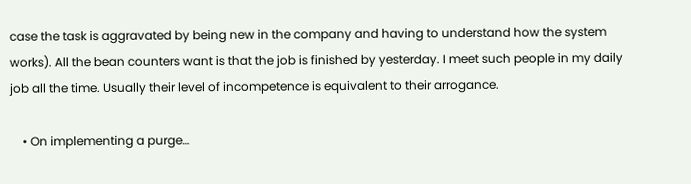case the task is aggravated by being new in the company and having to understand how the system works). All the bean counters want is that the job is finished by yesterday. I meet such people in my daily job all the time. Usually their level of incompetence is equivalent to their arrogance.

    • On implementing a purge…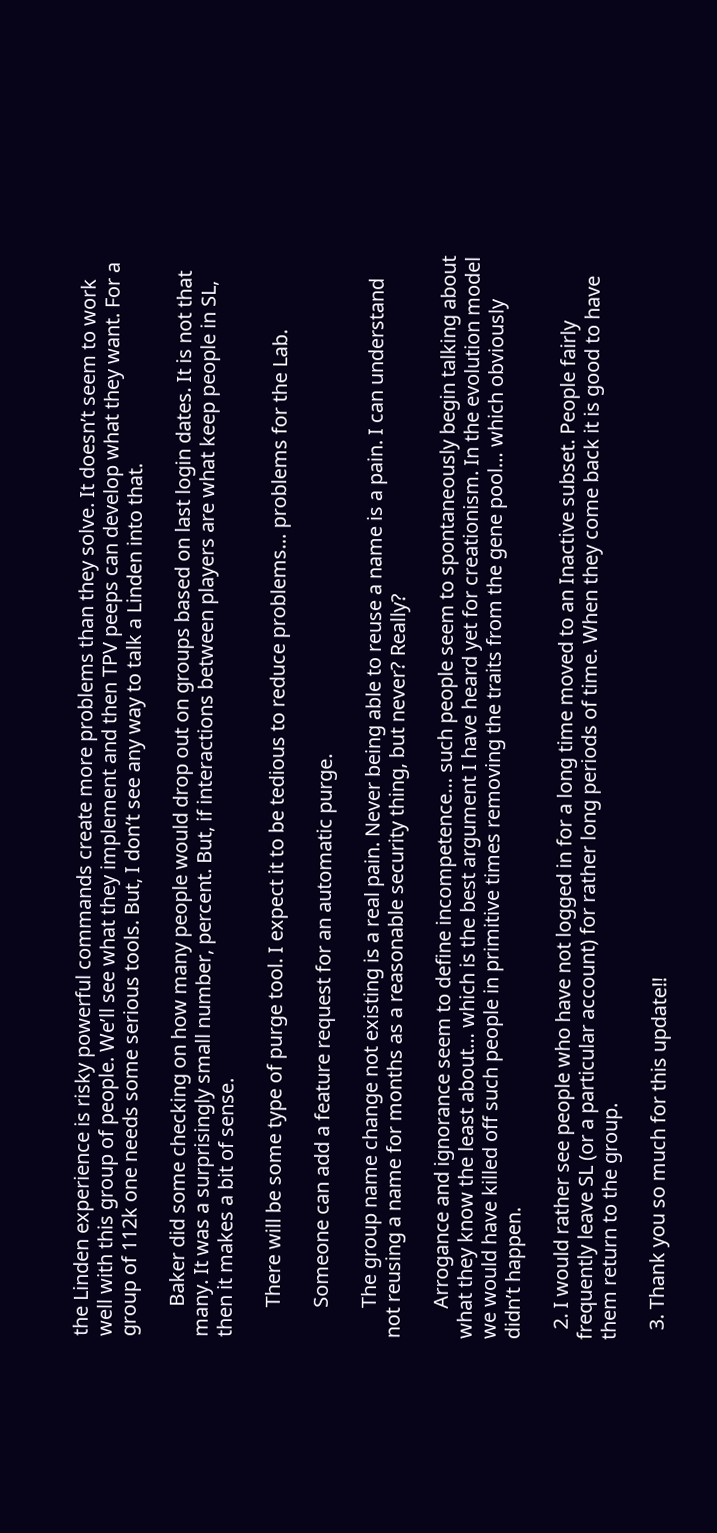the Linden experience is risky powerful commands create more problems than they solve. It doesn’t seem to work well with this group of people. We’ll see what they implement and then TPV peeps can develop what they want. For a group of 112k one needs some serious tools. But, I don’t see any way to talk a Linden into that.

      Baker did some checking on how many people would drop out on groups based on last login dates. It is not that many. It was a surprisingly small number, percent. But, if interactions between players are what keep people in SL, then it makes a bit of sense.

      There will be some type of purge tool. I expect it to be tedious to reduce problems… problems for the Lab.

      Someone can add a feature request for an automatic purge.

      The group name change not existing is a real pain. Never being able to reuse a name is a pain. I can understand not reusing a name for months as a reasonable security thing, but never? Really?

      Arrogance and ignorance seem to define incompetence… such people seem to spontaneously begin talking about what they know the least about… which is the best argument I have heard yet for creationism. In the evolution model we would have killed off such people in primitive times removing the traits from the gene pool… which obviously didn’t happen.

  2. I would rather see people who have not logged in for a long time moved to an Inactive subset. People fairly frequently leave SL (or a particular account) for rather long periods of time. When they come back it is good to have them return to the group.

  3. Thank you so much for this update!!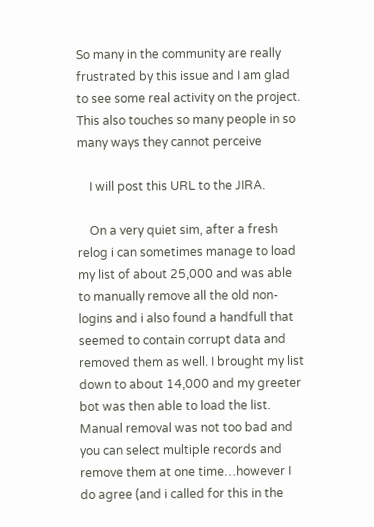So many in the community are really frustrated by this issue and I am glad to see some real activity on the project. This also touches so many people in so many ways they cannot perceive

    I will post this URL to the JIRA.

    On a very quiet sim, after a fresh relog i can sometimes manage to load my list of about 25,000 and was able to manually remove all the old non-logins and i also found a handfull that seemed to contain corrupt data and removed them as well. I brought my list down to about 14,000 and my greeter bot was then able to load the list. Manual removal was not too bad and you can select multiple records and remove them at one time…however I do agree (and i called for this in the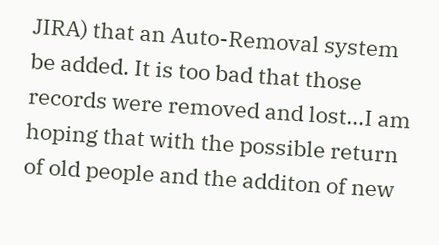JIRA) that an Auto-Removal system be added. It is too bad that those records were removed and lost…I am hoping that with the possible return of old people and the additon of new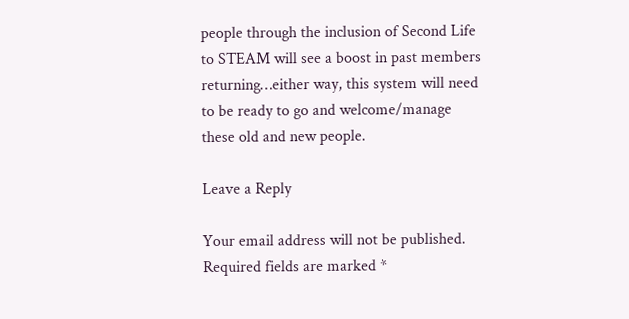people through the inclusion of Second Life to STEAM will see a boost in past members returning…either way, this system will need to be ready to go and welcome/manage these old and new people.

Leave a Reply

Your email address will not be published. Required fields are marked *